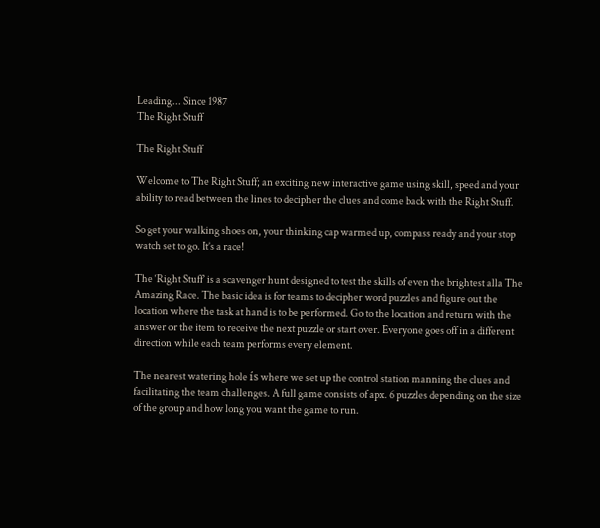Leading... Since 1987
The Right Stuff

The Right Stuff

Welcome to The Right Stuff; an exciting new interactive game using skill, speed and your ability to read between the lines to decipher the clues and come back with the Right Stuff.

So get your walking shoes on, your thinking cap warmed up, compass ready and your stop watch set to go. It’s a race!

The ‘Right Stuff’ is a scavenger hunt designed to test the skills of even the brightest alla The Amazing Race. The basic idea is for teams to decipher word puzzles and figure out the location where the task at hand is to be performed. Go to the location and return with the answer or the item to receive the next puzzle or start over. Everyone goes off in a different direction while each team performs every element.

The nearest watering hole ís where we set up the control station manning the clues and facilitating the team challenges. A full game consists of apx. 6 puzzles depending on the size of the group and how long you want the game to run.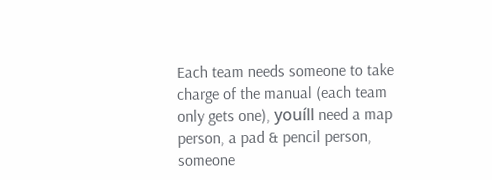Each team needs someone to take charge of the manual (each team only gets one), youíll need a map person, a pad & pencil person, someone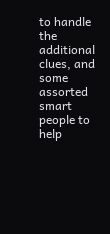to handle the additional clues, and some assorted smart people to help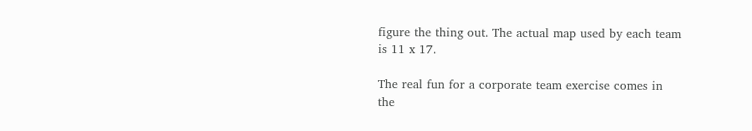figure the thing out. The actual map used by each team is 11 x 17.

The real fun for a corporate team exercise comes in the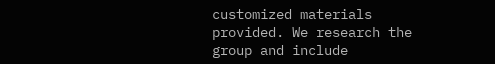customized materials provided. We research the group and include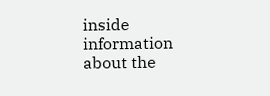inside information about the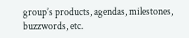group’s products, agendas, milestones, buzzwords, etc.